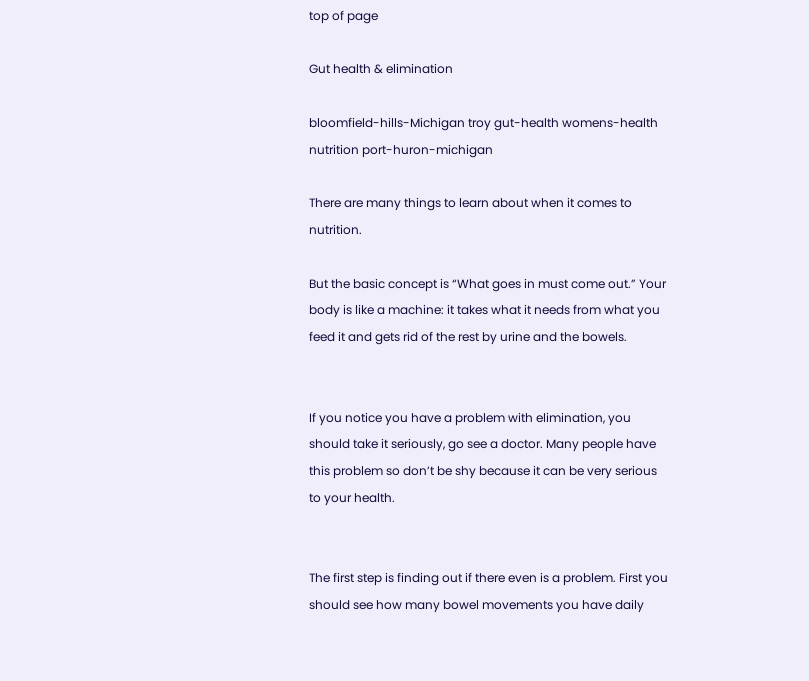top of page

Gut health & elimination

bloomfield-hills-Michigan troy gut-health womens-health nutrition port-huron-michigan

There are many things to learn about when it comes to nutrition.

But the basic concept is “What goes in must come out.” Your body is like a machine: it takes what it needs from what you feed it and gets rid of the rest by urine and the bowels.


If you notice you have a problem with elimination, you should take it seriously, go see a doctor. Many people have this problem so don’t be shy because it can be very serious to your health.


The first step is finding out if there even is a problem. First you should see how many bowel movements you have daily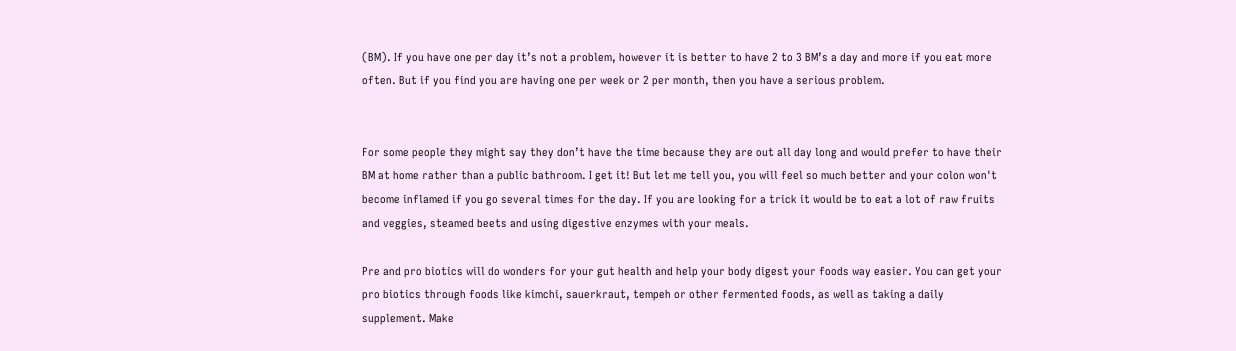(BM). If you have one per day it’s not a problem, however it is better to have 2 to 3 BM’s a day and more if you eat more often. But if you find you are having one per week or 2 per month, then you have a serious problem.


For some people they might say they don’t have the time because they are out all day long and would prefer to have their BM at home rather than a public bathroom. I get it! But let me tell you, you will feel so much better and your colon won't become inflamed if you go several times for the day. If you are looking for a trick it would be to eat a lot of raw fruits and veggies, steamed beets and using digestive enzymes with your meals.

Pre and pro biotics will do wonders for your gut health and help your body digest your foods way easier. You can get your pro biotics through foods like kimchi, sauerkraut, tempeh or other fermented foods, as well as taking a daily supplement. Make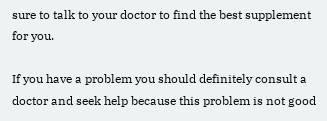sure to talk to your doctor to find the best supplement for you.

If you have a problem you should definitely consult a doctor and seek help because this problem is not good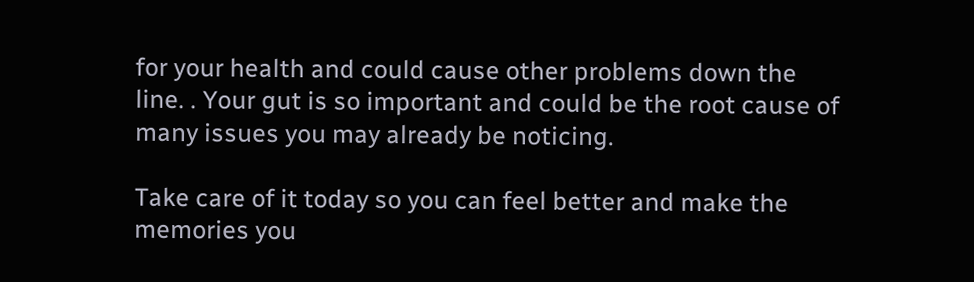for your health and could cause other problems down the line. . Your gut is so important and could be the root cause of many issues you may already be noticing.

Take care of it today so you can feel better and make the memories you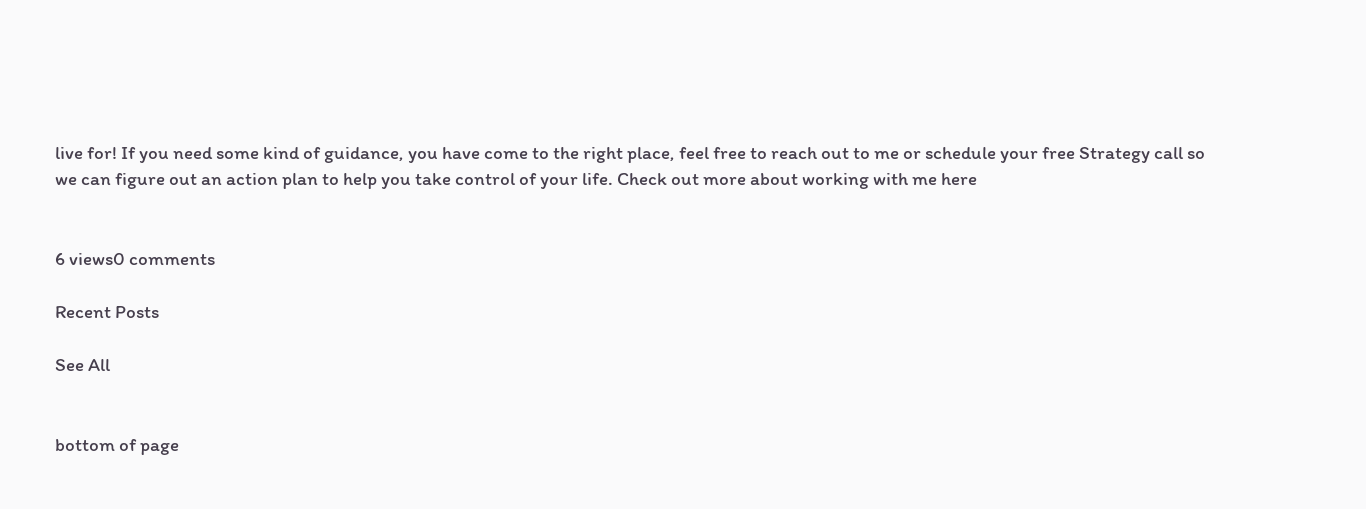live for! If you need some kind of guidance, you have come to the right place, feel free to reach out to me or schedule your free Strategy call so we can figure out an action plan to help you take control of your life. Check out more about working with me here


6 views0 comments

Recent Posts

See All


bottom of page